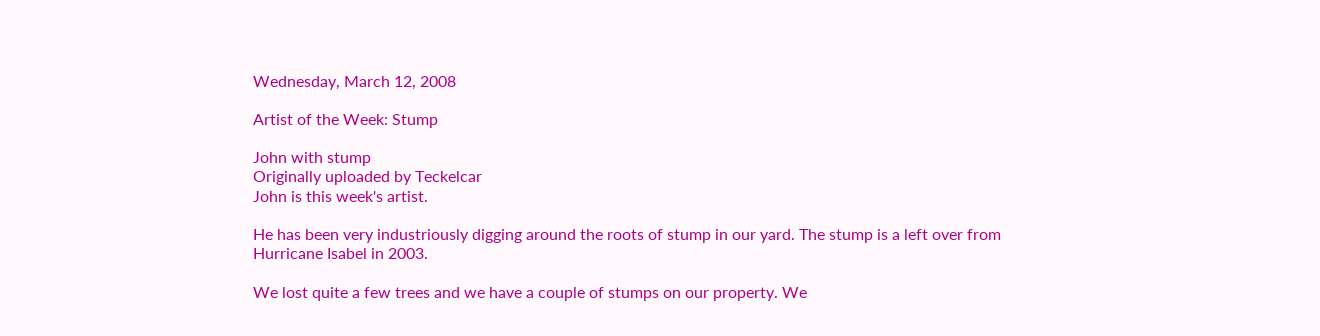Wednesday, March 12, 2008

Artist of the Week: Stump

John with stump
Originally uploaded by Teckelcar
John is this week's artist.

He has been very industriously digging around the roots of stump in our yard. The stump is a left over from Hurricane Isabel in 2003.

We lost quite a few trees and we have a couple of stumps on our property. We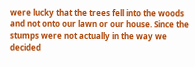were lucky that the trees fell into the woods and not onto our lawn or our house. Since the stumps were not actually in the way we decided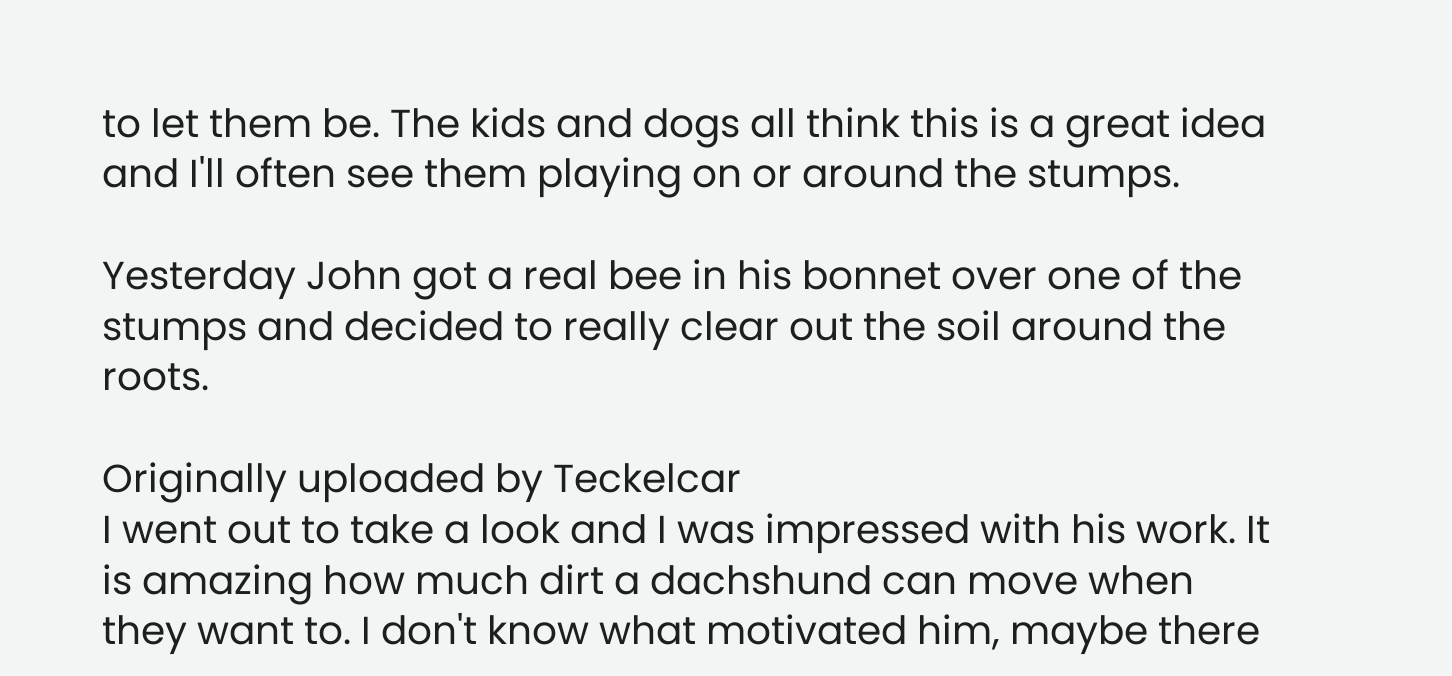to let them be. The kids and dogs all think this is a great idea and I'll often see them playing on or around the stumps.

Yesterday John got a real bee in his bonnet over one of the stumps and decided to really clear out the soil around the roots.

Originally uploaded by Teckelcar
I went out to take a look and I was impressed with his work. It is amazing how much dirt a dachshund can move when they want to. I don't know what motivated him, maybe there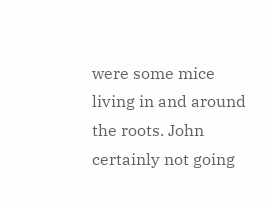were some mice living in and around the roots. John certainly not going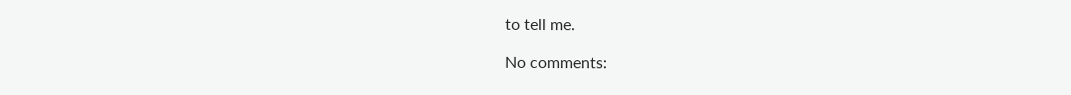to tell me.

No comments: